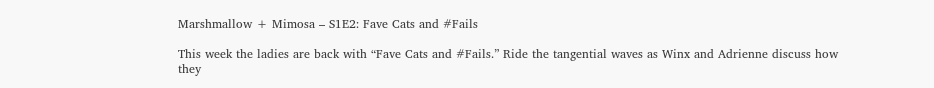Marshmallow + Mimosa – S1E2: Fave Cats and #Fails

This week the ladies are back with “Fave Cats and #Fails.” Ride the tangential waves as Winx and Adrienne discuss how they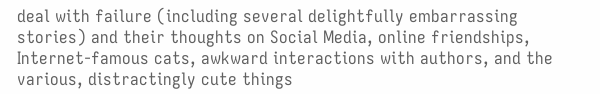deal with failure (including several delightfully embarrassing stories) and their thoughts on Social Media, online friendships, Internet-famous cats, awkward interactions with authors, and the various, distractingly cute things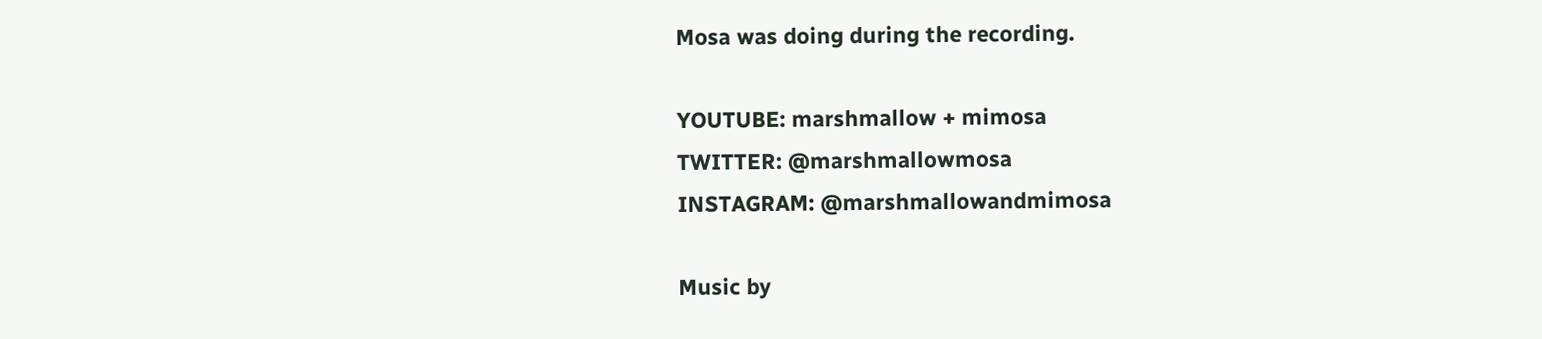Mosa was doing during the recording.

YOUTUBE: marshmallow + mimosa
TWITTER: @marshmallowmosa
INSTAGRAM: @marshmallowandmimosa

Music by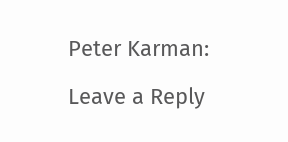Peter Karman:

Leave a Reply